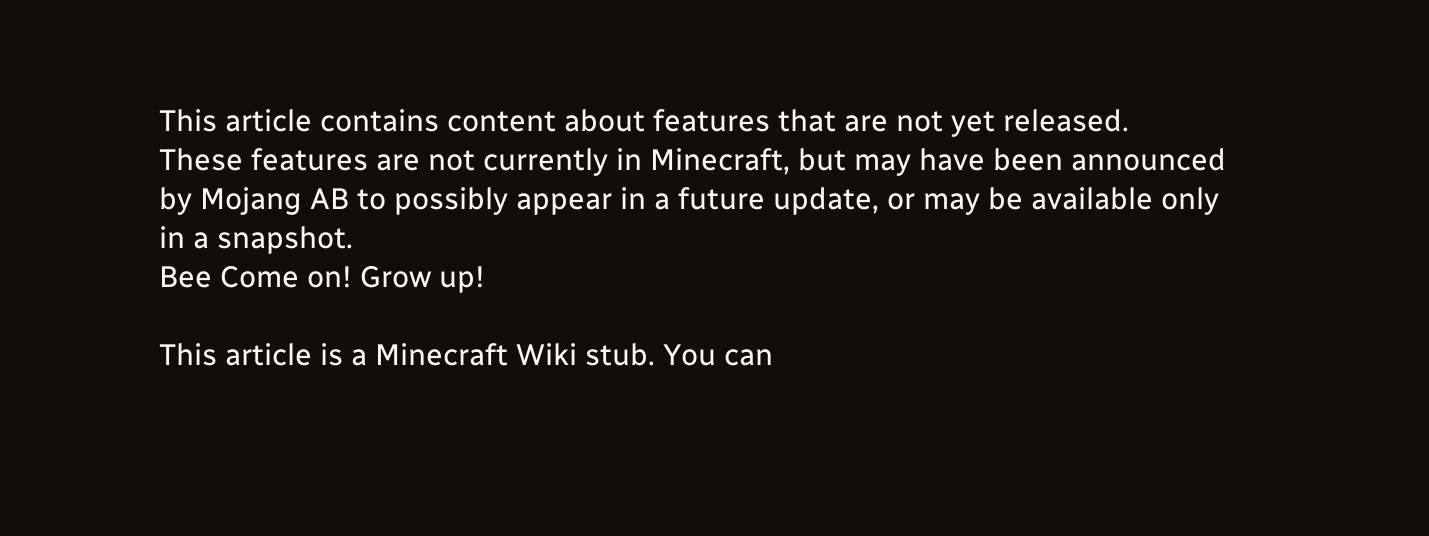This article contains content about features that are not yet released.
These features are not currently in Minecraft, but may have been announced by Mojang AB to possibly appear in a future update, or may be available only in a snapshot.
Bee Come on! Grow up!

This article is a Minecraft Wiki stub. You can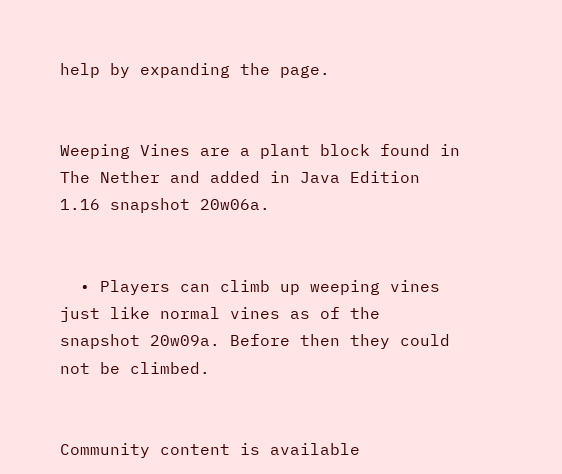help by expanding the page.


Weeping Vines are a plant block found in The Nether and added in Java Edition 1.16 snapshot 20w06a.


  • Players can climb up weeping vines just like normal vines as of the snapshot 20w09a. Before then they could not be climbed.


Community content is available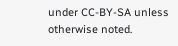under CC-BY-SA unless otherwise noted.